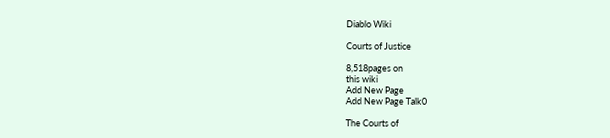Diablo Wiki

Courts of Justice

8,518pages on
this wiki
Add New Page
Add New Page Talk0

The Courts of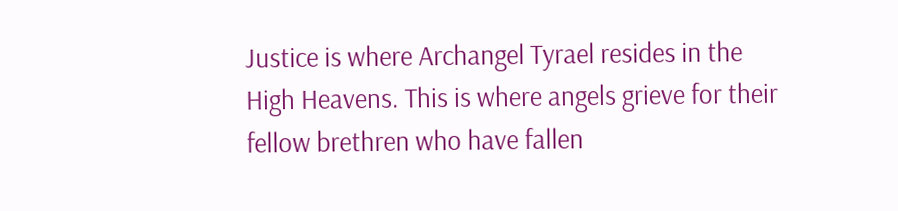Justice is where Archangel Tyrael resides in the High Heavens. This is where angels grieve for their fellow brethren who have fallen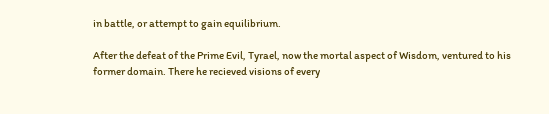in battle, or attempt to gain equilibrium.

After the defeat of the Prime Evil, Tyrael, now the mortal aspect of Wisdom, ventured to his former domain. There he recieved visions of every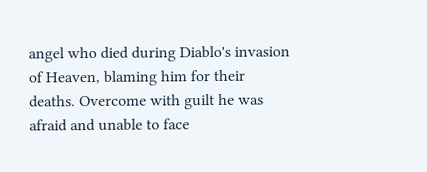angel who died during Diablo's invasion of Heaven, blaming him for their deaths. Overcome with guilt he was afraid and unable to face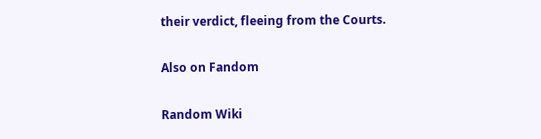their verdict, fleeing from the Courts.

Also on Fandom

Random Wiki